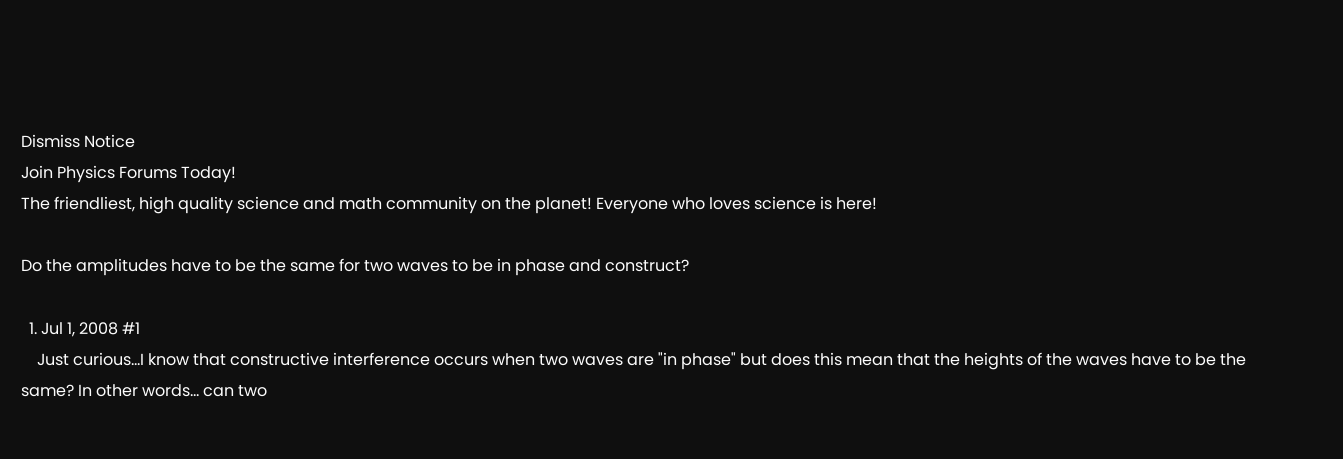Dismiss Notice
Join Physics Forums Today!
The friendliest, high quality science and math community on the planet! Everyone who loves science is here!

Do the amplitudes have to be the same for two waves to be in phase and construct?

  1. Jul 1, 2008 #1
    Just curious...I know that constructive interference occurs when two waves are "in phase" but does this mean that the heights of the waves have to be the same? In other words... can two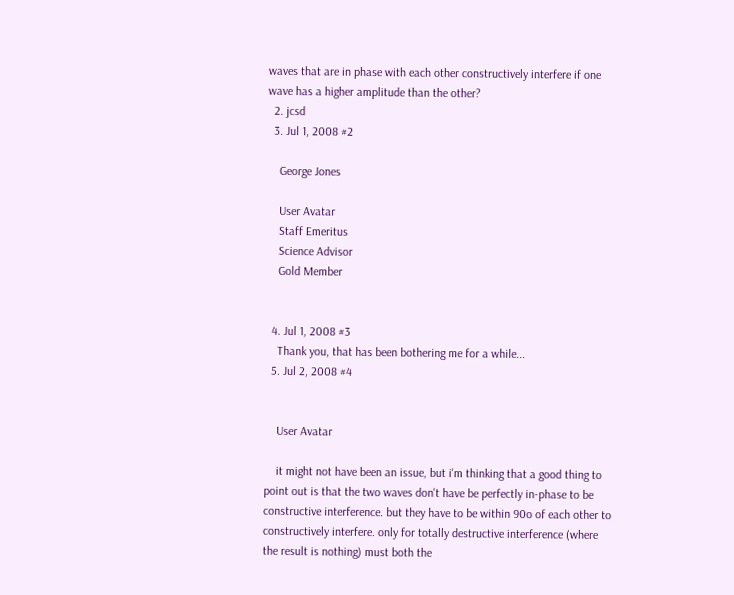waves that are in phase with each other constructively interfere if one wave has a higher amplitude than the other?
  2. jcsd
  3. Jul 1, 2008 #2

    George Jones

    User Avatar
    Staff Emeritus
    Science Advisor
    Gold Member


  4. Jul 1, 2008 #3
    Thank you, that has been bothering me for a while...
  5. Jul 2, 2008 #4


    User Avatar

    it might not have been an issue, but i'm thinking that a good thing to point out is that the two waves don't have be perfectly in-phase to be constructive interference. but they have to be within 90o of each other to constructively interfere. only for totally destructive interference (where the result is nothing) must both the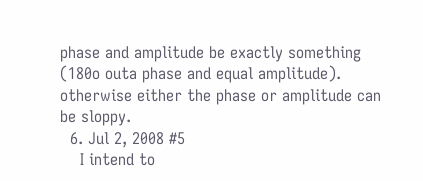phase and amplitude be exactly something (180o outa phase and equal amplitude). otherwise either the phase or amplitude can be sloppy.
  6. Jul 2, 2008 #5
    I intend to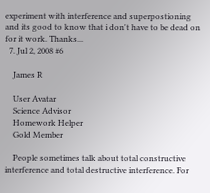experiment with interference and superpostioning and its good to know that i don't have to be dead on for it work. Thanks...
  7. Jul 2, 2008 #6

    James R

    User Avatar
    Science Advisor
    Homework Helper
    Gold Member

    People sometimes talk about total constructive interference and total destructive interference. For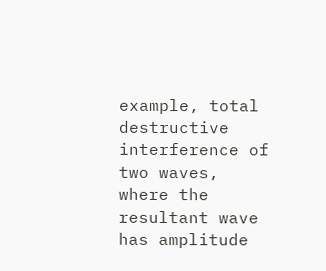example, total destructive interference of two waves, where the resultant wave has amplitude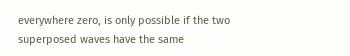everywhere zero, is only possible if the two superposed waves have the same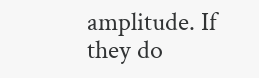amplitude. If they do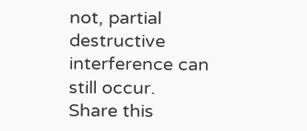not, partial destructive interference can still occur.
Share this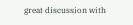great discussion with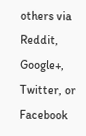others via Reddit, Google+, Twitter, or Facebook